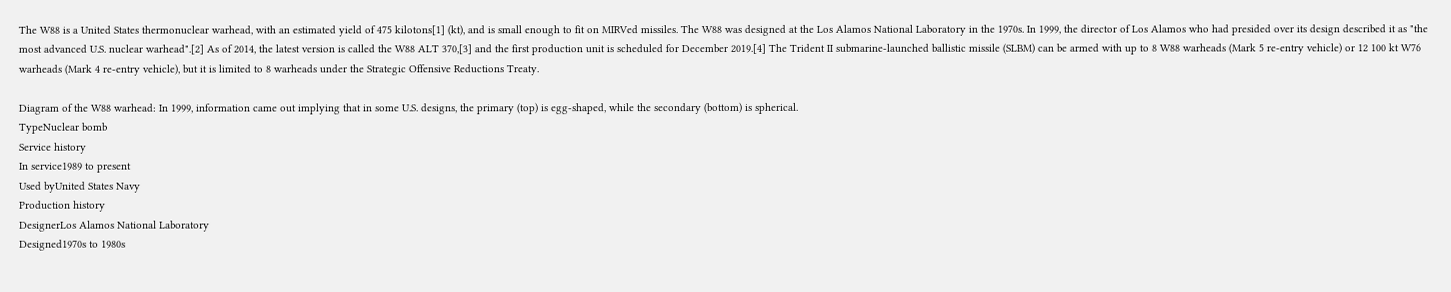The W88 is a United States thermonuclear warhead, with an estimated yield of 475 kilotons[1] (kt), and is small enough to fit on MIRVed missiles. The W88 was designed at the Los Alamos National Laboratory in the 1970s. In 1999, the director of Los Alamos who had presided over its design described it as "the most advanced U.S. nuclear warhead".[2] As of 2014, the latest version is called the W88 ALT 370,[3] and the first production unit is scheduled for December 2019.[4] The Trident II submarine-launched ballistic missile (SLBM) can be armed with up to 8 W88 warheads (Mark 5 re-entry vehicle) or 12 100 kt W76 warheads (Mark 4 re-entry vehicle), but it is limited to 8 warheads under the Strategic Offensive Reductions Treaty.

Diagram of the W88 warhead: In 1999, information came out implying that in some U.S. designs, the primary (top) is egg-shaped, while the secondary (bottom) is spherical.
TypeNuclear bomb
Service history
In service1989 to present
Used byUnited States Navy
Production history
DesignerLos Alamos National Laboratory
Designed1970s to 1980s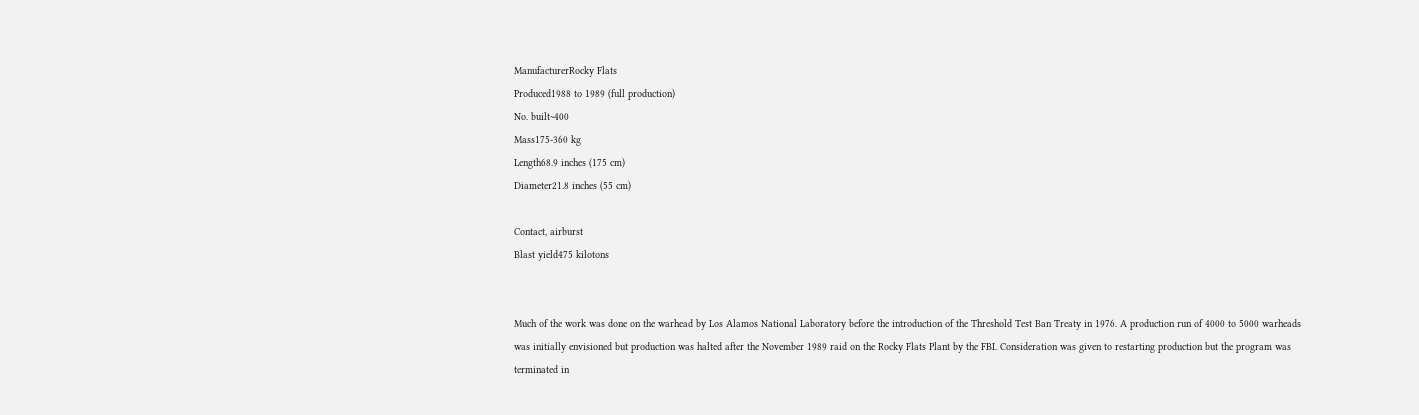ManufacturerRocky Flats
Produced1988 to 1989 (full production)
No. built~400
Mass175-360 kg
Length68.9 inches (175 cm)
Diameter21.8 inches (55 cm)

Contact, airburst
Blast yield475 kilotons


Much of the work was done on the warhead by Los Alamos National Laboratory before the introduction of the Threshold Test Ban Treaty in 1976. A production run of 4000 to 5000 warheads was initially envisioned but production was halted after the November 1989 raid on the Rocky Flats Plant by the FBI. Consideration was given to restarting production but the program was terminated in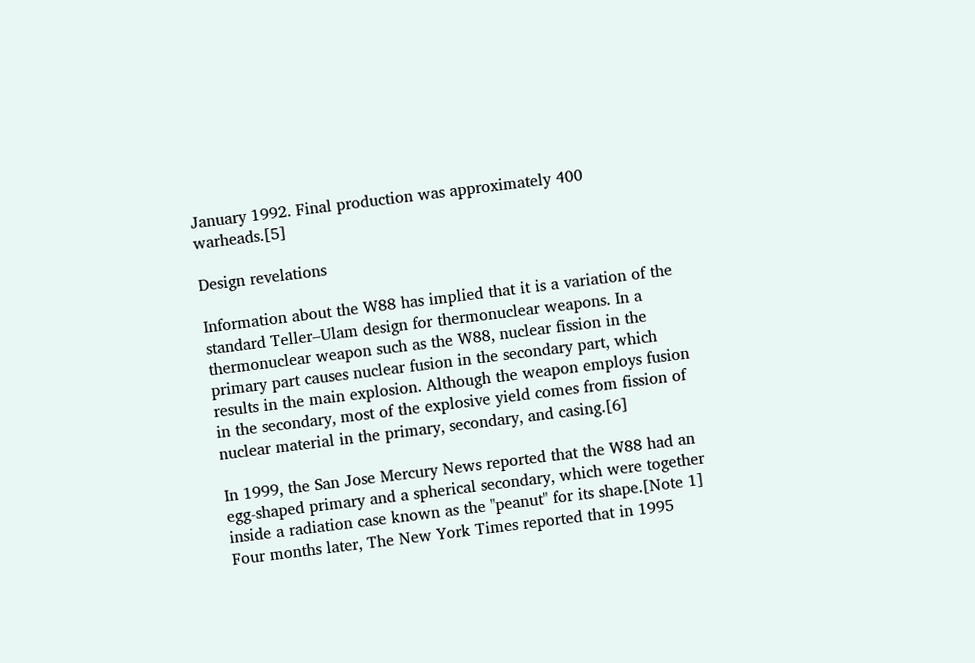January 1992. Final production was approximately 400 warheads.[5]

Design revelations

Information about the W88 has implied that it is a variation of the standard Teller–Ulam design for thermonuclear weapons. In a thermonuclear weapon such as the W88, nuclear fission in the primary part causes nuclear fusion in the secondary part, which results in the main explosion. Although the weapon employs fusion in the secondary, most of the explosive yield comes from fission of nuclear material in the primary, secondary, and casing.[6]

In 1999, the San Jose Mercury News reported that the W88 had an egg-shaped primary and a spherical secondary, which were together inside a radiation case known as the "peanut" for its shape.[Note 1] Four months later, The New York Times reported that in 1995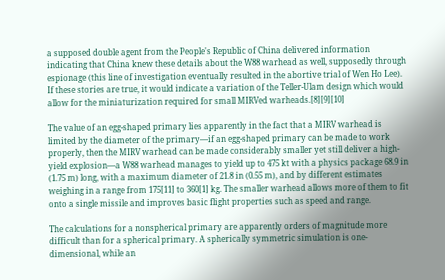a supposed double agent from the People's Republic of China delivered information indicating that China knew these details about the W88 warhead as well, supposedly through espionage (this line of investigation eventually resulted in the abortive trial of Wen Ho Lee). If these stories are true, it would indicate a variation of the Teller-Ulam design which would allow for the miniaturization required for small MIRVed warheads.[8][9][10]

The value of an egg-shaped primary lies apparently in the fact that a MIRV warhead is limited by the diameter of the primary—if an egg-shaped primary can be made to work properly, then the MIRV warhead can be made considerably smaller yet still deliver a high-yield explosion—a W88 warhead manages to yield up to 475 kt with a physics package 68.9 in (1.75 m) long, with a maximum diameter of 21.8 in (0.55 m), and by different estimates weighing in a range from 175[11] to 360[1] kg. The smaller warhead allows more of them to fit onto a single missile and improves basic flight properties such as speed and range.

The calculations for a nonspherical primary are apparently orders of magnitude more difficult than for a spherical primary. A spherically symmetric simulation is one-dimensional, while an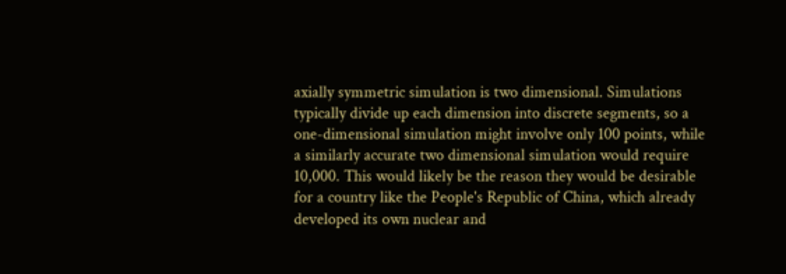axially symmetric simulation is two dimensional. Simulations typically divide up each dimension into discrete segments, so a one-dimensional simulation might involve only 100 points, while a similarly accurate two dimensional simulation would require 10,000. This would likely be the reason they would be desirable for a country like the People's Republic of China, which already developed its own nuclear and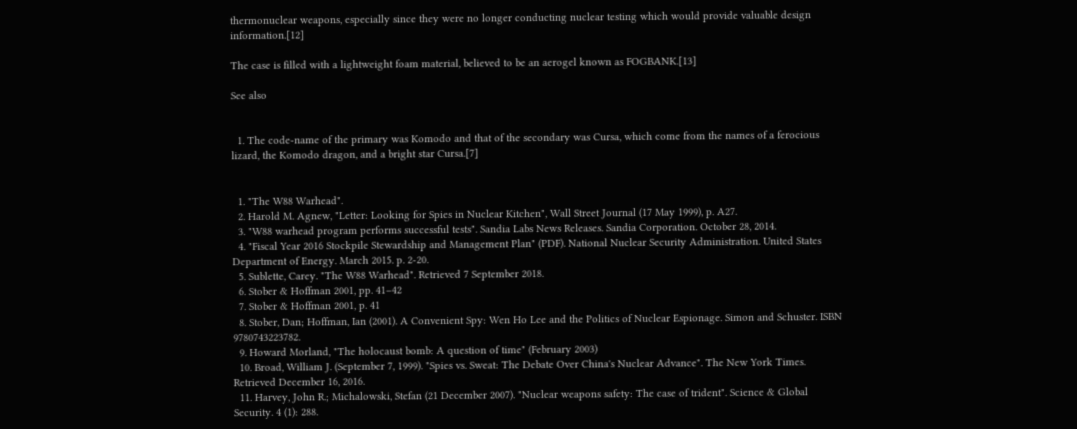thermonuclear weapons, especially since they were no longer conducting nuclear testing which would provide valuable design information.[12]

The case is filled with a lightweight foam material, believed to be an aerogel known as FOGBANK.[13]

See also


  1. The code-name of the primary was Komodo and that of the secondary was Cursa, which come from the names of a ferocious lizard, the Komodo dragon, and a bright star Cursa.[7]


  1. "The W88 Warhead".
  2. Harold M. Agnew, "Letter: Looking for Spies in Nuclear Kitchen", Wall Street Journal (17 May 1999), p. A27.
  3. "W88 warhead program performs successful tests". Sandia Labs News Releases. Sandia Corporation. October 28, 2014.
  4. "Fiscal Year 2016 Stockpile Stewardship and Management Plan" (PDF). National Nuclear Security Administration. United States Department of Energy. March 2015. p. 2-20.
  5. Sublette, Carey. "The W88 Warhead". Retrieved 7 September 2018.
  6. Stober & Hoffman 2001, pp. 41–42
  7. Stober & Hoffman 2001, p. 41
  8. Stober, Dan; Hoffman, Ian (2001). A Convenient Spy: Wen Ho Lee and the Politics of Nuclear Espionage. Simon and Schuster. ISBN 9780743223782.
  9. Howard Morland, "The holocaust bomb: A question of time" (February 2003)
  10. Broad, William J. (September 7, 1999). "Spies vs. Sweat: The Debate Over China's Nuclear Advance". The New York Times. Retrieved December 16, 2016.
  11. Harvey, John R.; Michalowski, Stefan (21 December 2007). "Nuclear weapons safety: The case of trident". Science & Global Security. 4 (1): 288.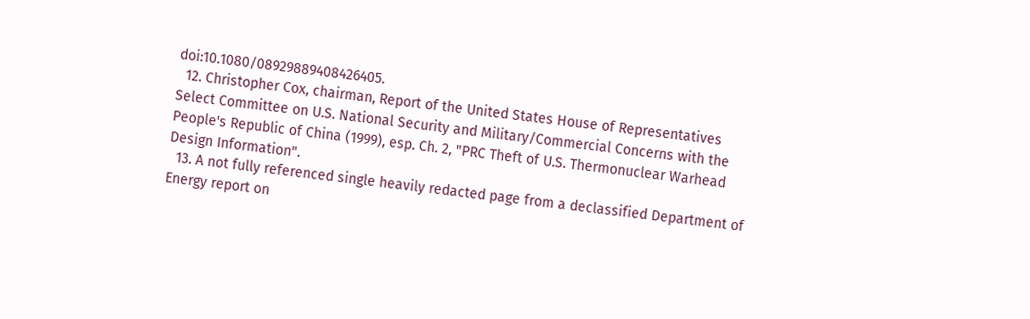doi:10.1080/08929889408426405.
  12. Christopher Cox, chairman, Report of the United States House of Representatives Select Committee on U.S. National Security and Military/Commercial Concerns with the People's Republic of China (1999), esp. Ch. 2, "PRC Theft of U.S. Thermonuclear Warhead Design Information".
  13. A not fully referenced single heavily redacted page from a declassified Department of Energy report on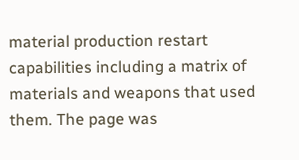material production restart capabilities including a matrix of materials and weapons that used them. The page was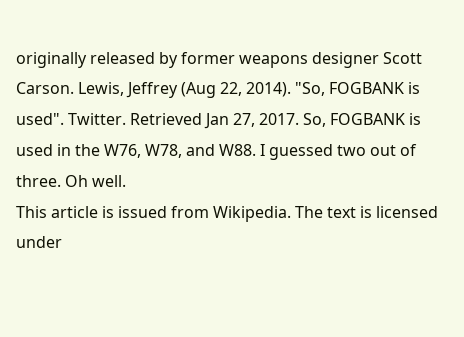originally released by former weapons designer Scott Carson. Lewis, Jeffrey (Aug 22, 2014). "So, FOGBANK is used". Twitter. Retrieved Jan 27, 2017. So, FOGBANK is used in the W76, W78, and W88. I guessed two out of three. Oh well.
This article is issued from Wikipedia. The text is licensed under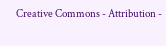Creative Commons - Attribution -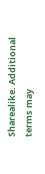Sharealike. Additional terms may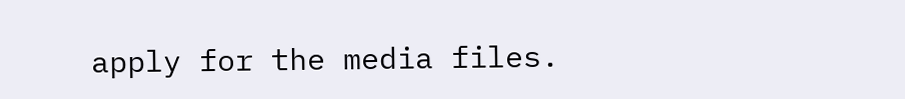apply for the media files.